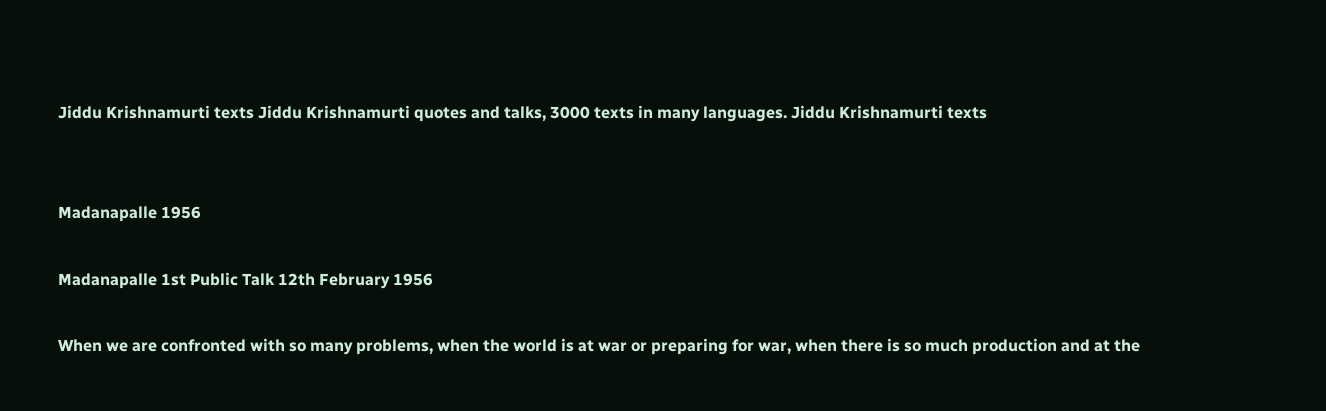Jiddu Krishnamurti texts Jiddu Krishnamurti quotes and talks, 3000 texts in many languages. Jiddu Krishnamurti texts


Madanapalle 1956

Madanapalle 1st Public Talk 12th February 1956

When we are confronted with so many problems, when the world is at war or preparing for war, when there is so much production and at the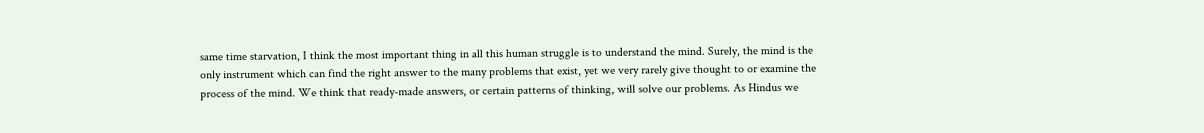same time starvation, I think the most important thing in all this human struggle is to understand the mind. Surely, the mind is the only instrument which can find the right answer to the many problems that exist, yet we very rarely give thought to or examine the process of the mind. We think that ready-made answers, or certain patterns of thinking, will solve our problems. As Hindus we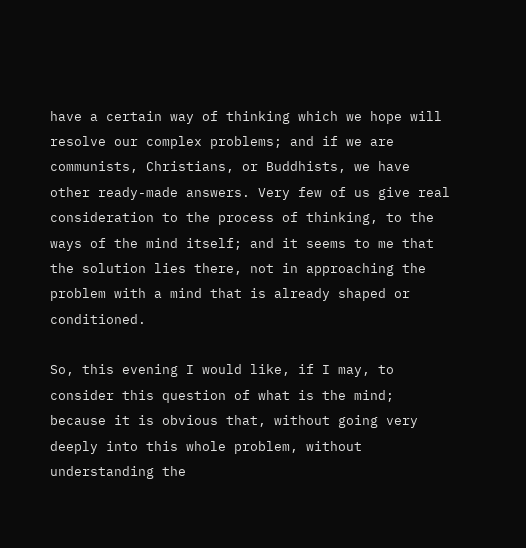have a certain way of thinking which we hope will resolve our complex problems; and if we are communists, Christians, or Buddhists, we have other ready-made answers. Very few of us give real consideration to the process of thinking, to the ways of the mind itself; and it seems to me that the solution lies there, not in approaching the problem with a mind that is already shaped or conditioned.

So, this evening I would like, if I may, to consider this question of what is the mind; because it is obvious that, without going very deeply into this whole problem, without understanding the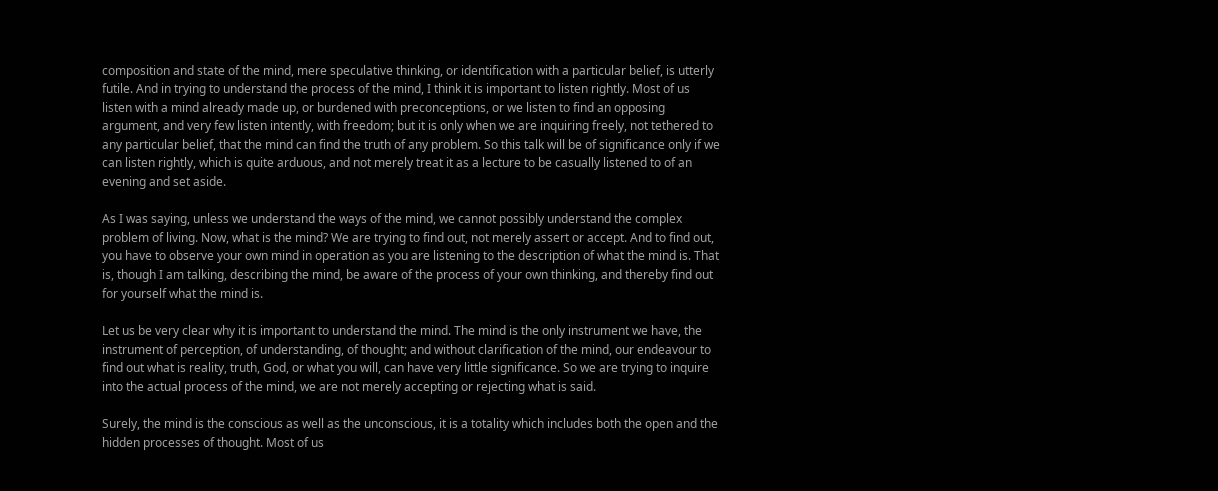composition and state of the mind, mere speculative thinking, or identification with a particular belief, is utterly futile. And in trying to understand the process of the mind, I think it is important to listen rightly. Most of us listen with a mind already made up, or burdened with preconceptions, or we listen to find an opposing argument, and very few listen intently, with freedom; but it is only when we are inquiring freely, not tethered to any particular belief, that the mind can find the truth of any problem. So this talk will be of significance only if we can listen rightly, which is quite arduous, and not merely treat it as a lecture to be casually listened to of an evening and set aside.

As I was saying, unless we understand the ways of the mind, we cannot possibly understand the complex problem of living. Now, what is the mind? We are trying to find out, not merely assert or accept. And to find out, you have to observe your own mind in operation as you are listening to the description of what the mind is. That is, though I am talking, describing the mind, be aware of the process of your own thinking, and thereby find out for yourself what the mind is.

Let us be very clear why it is important to understand the mind. The mind is the only instrument we have, the instrument of perception, of understanding, of thought; and without clarification of the mind, our endeavour to find out what is reality, truth, God, or what you will, can have very little significance. So we are trying to inquire into the actual process of the mind, we are not merely accepting or rejecting what is said.

Surely, the mind is the conscious as well as the unconscious, it is a totality which includes both the open and the hidden processes of thought. Most of us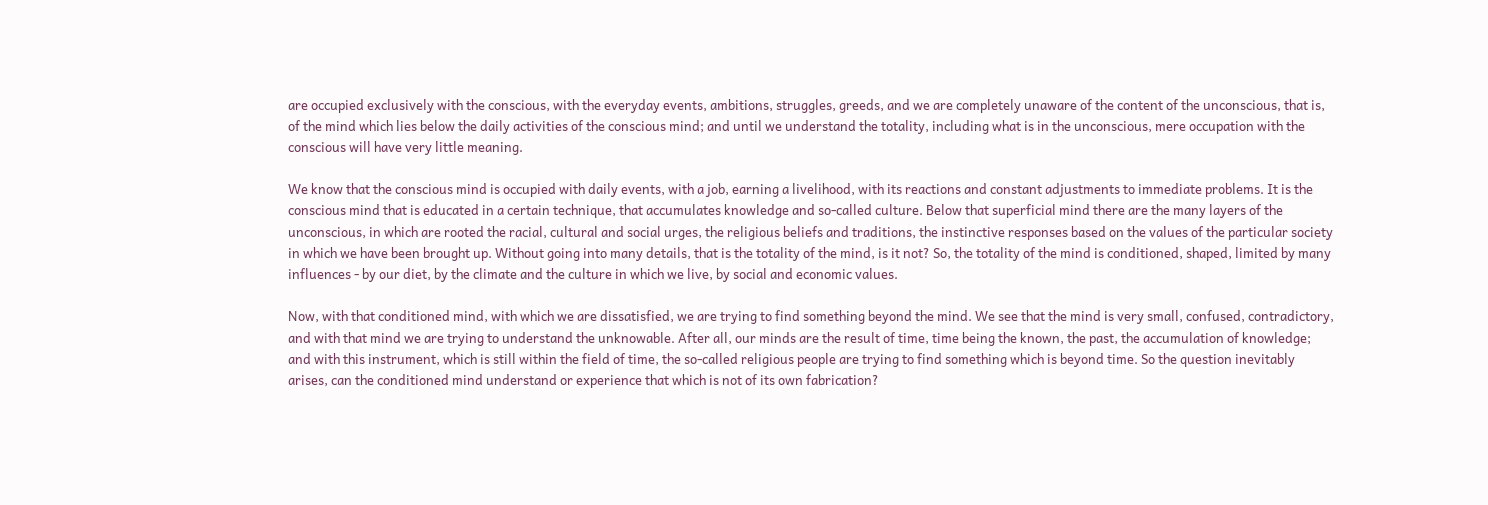are occupied exclusively with the conscious, with the everyday events, ambitions, struggles, greeds, and we are completely unaware of the content of the unconscious, that is, of the mind which lies below the daily activities of the conscious mind; and until we understand the totality, including what is in the unconscious, mere occupation with the conscious will have very little meaning.

We know that the conscious mind is occupied with daily events, with a job, earning a livelihood, with its reactions and constant adjustments to immediate problems. It is the conscious mind that is educated in a certain technique, that accumulates knowledge and so-called culture. Below that superficial mind there are the many layers of the unconscious, in which are rooted the racial, cultural and social urges, the religious beliefs and traditions, the instinctive responses based on the values of the particular society in which we have been brought up. Without going into many details, that is the totality of the mind, is it not? So, the totality of the mind is conditioned, shaped, limited by many influences - by our diet, by the climate and the culture in which we live, by social and economic values.

Now, with that conditioned mind, with which we are dissatisfied, we are trying to find something beyond the mind. We see that the mind is very small, confused, contradictory, and with that mind we are trying to understand the unknowable. After all, our minds are the result of time, time being the known, the past, the accumulation of knowledge; and with this instrument, which is still within the field of time, the so-called religious people are trying to find something which is beyond time. So the question inevitably arises, can the conditioned mind understand or experience that which is not of its own fabrication?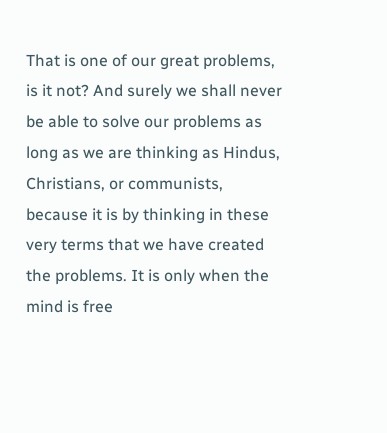That is one of our great problems, is it not? And surely we shall never be able to solve our problems as long as we are thinking as Hindus, Christians, or communists, because it is by thinking in these very terms that we have created the problems. It is only when the mind is free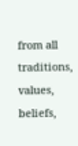from all traditions, values, beliefs,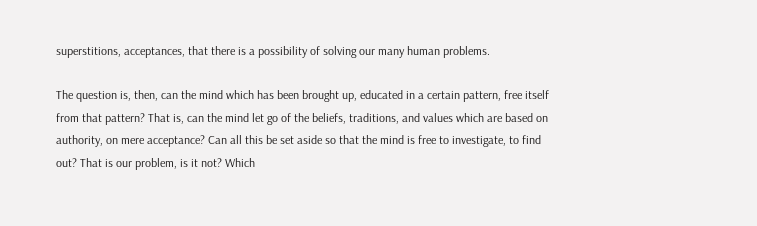superstitions, acceptances, that there is a possibility of solving our many human problems.

The question is, then, can the mind which has been brought up, educated in a certain pattern, free itself from that pattern? That is, can the mind let go of the beliefs, traditions, and values which are based on authority, on mere acceptance? Can all this be set aside so that the mind is free to investigate, to find out? That is our problem, is it not? Which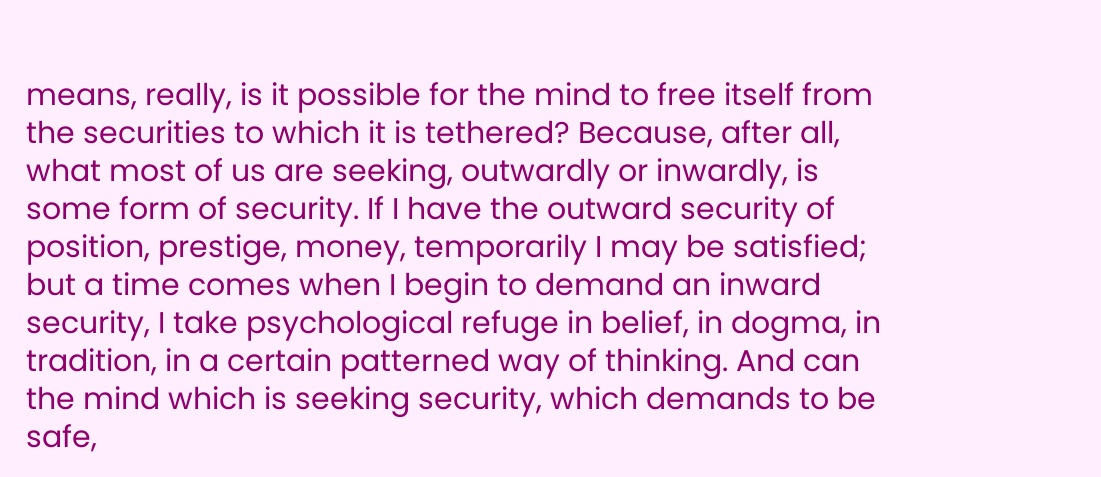means, really, is it possible for the mind to free itself from the securities to which it is tethered? Because, after all, what most of us are seeking, outwardly or inwardly, is some form of security. If I have the outward security of position, prestige, money, temporarily I may be satisfied; but a time comes when I begin to demand an inward security, I take psychological refuge in belief, in dogma, in tradition, in a certain patterned way of thinking. And can the mind which is seeking security, which demands to be safe,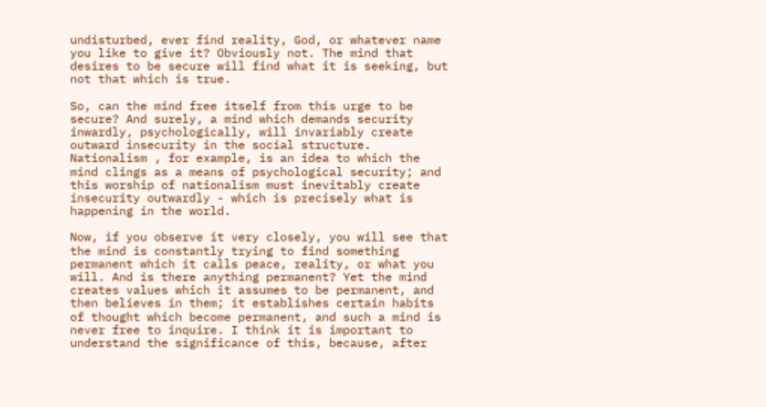undisturbed, ever find reality, God, or whatever name you like to give it? Obviously not. The mind that desires to be secure will find what it is seeking, but not that which is true.

So, can the mind free itself from this urge to be secure? And surely, a mind which demands security inwardly, psychologically, will invariably create outward insecurity in the social structure. Nationalism , for example, is an idea to which the mind clings as a means of psychological security; and this worship of nationalism must inevitably create insecurity outwardly - which is precisely what is happening in the world.

Now, if you observe it very closely, you will see that the mind is constantly trying to find something permanent which it calls peace, reality, or what you will. And is there anything permanent? Yet the mind creates values which it assumes to be permanent, and then believes in them; it establishes certain habits of thought which become permanent, and such a mind is never free to inquire. I think it is important to understand the significance of this, because, after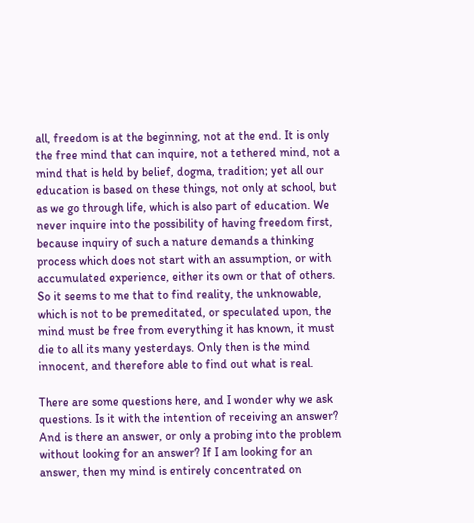all, freedom is at the beginning, not at the end. It is only the free mind that can inquire, not a tethered mind, not a mind that is held by belief, dogma, tradition; yet all our education is based on these things, not only at school, but as we go through life, which is also part of education. We never inquire into the possibility of having freedom first, because inquiry of such a nature demands a thinking process which does not start with an assumption, or with accumulated experience, either its own or that of others. So it seems to me that to find reality, the unknowable, which is not to be premeditated, or speculated upon, the mind must be free from everything it has known, it must die to all its many yesterdays. Only then is the mind innocent, and therefore able to find out what is real.

There are some questions here, and I wonder why we ask questions. Is it with the intention of receiving an answer? And is there an answer, or only a probing into the problem without looking for an answer? If I am looking for an answer, then my mind is entirely concentrated on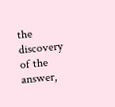the discovery of the answer,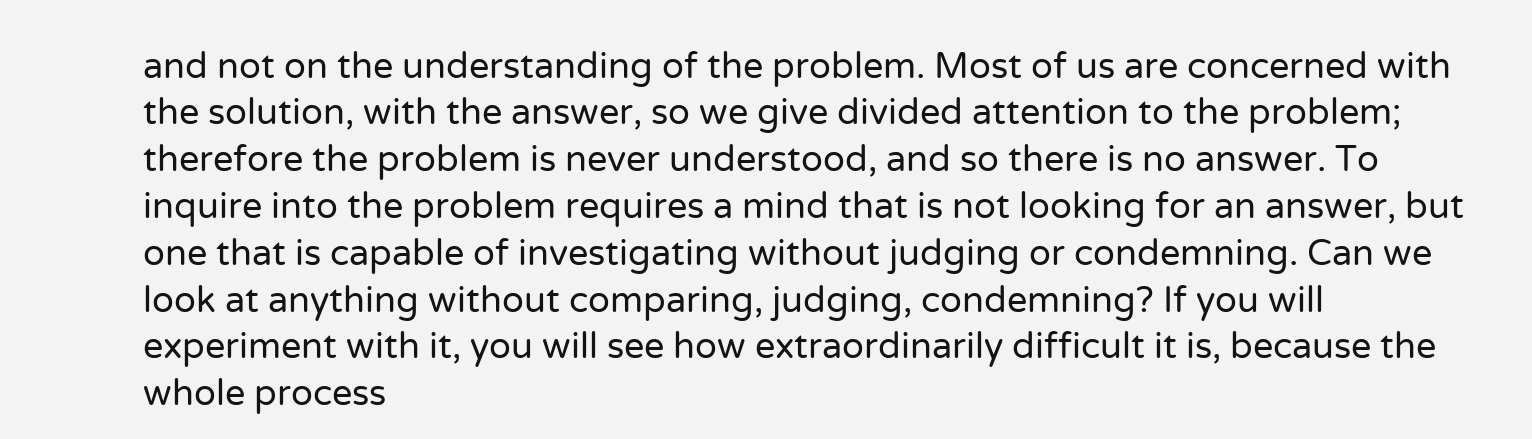and not on the understanding of the problem. Most of us are concerned with the solution, with the answer, so we give divided attention to the problem; therefore the problem is never understood, and so there is no answer. To inquire into the problem requires a mind that is not looking for an answer, but one that is capable of investigating without judging or condemning. Can we look at anything without comparing, judging, condemning? If you will experiment with it, you will see how extraordinarily difficult it is, because the whole process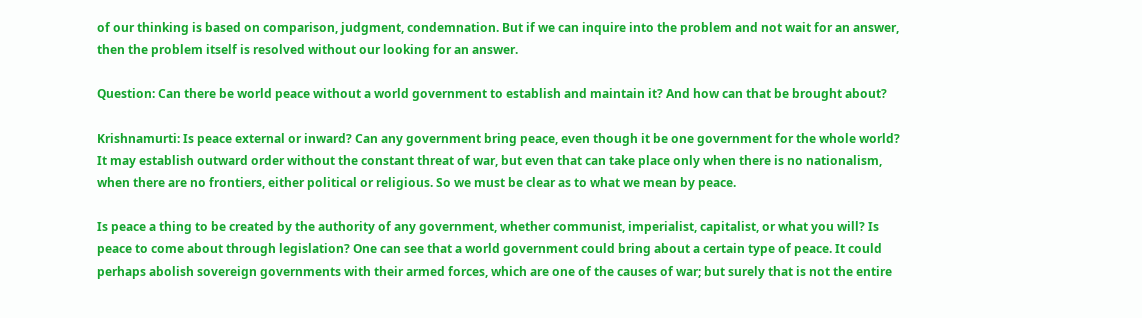of our thinking is based on comparison, judgment, condemnation. But if we can inquire into the problem and not wait for an answer, then the problem itself is resolved without our looking for an answer.

Question: Can there be world peace without a world government to establish and maintain it? And how can that be brought about?

Krishnamurti: Is peace external or inward? Can any government bring peace, even though it be one government for the whole world? It may establish outward order without the constant threat of war, but even that can take place only when there is no nationalism, when there are no frontiers, either political or religious. So we must be clear as to what we mean by peace.

Is peace a thing to be created by the authority of any government, whether communist, imperialist, capitalist, or what you will? Is peace to come about through legislation? One can see that a world government could bring about a certain type of peace. It could perhaps abolish sovereign governments with their armed forces, which are one of the causes of war; but surely that is not the entire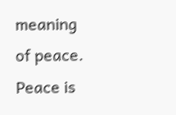meaning of peace. Peace is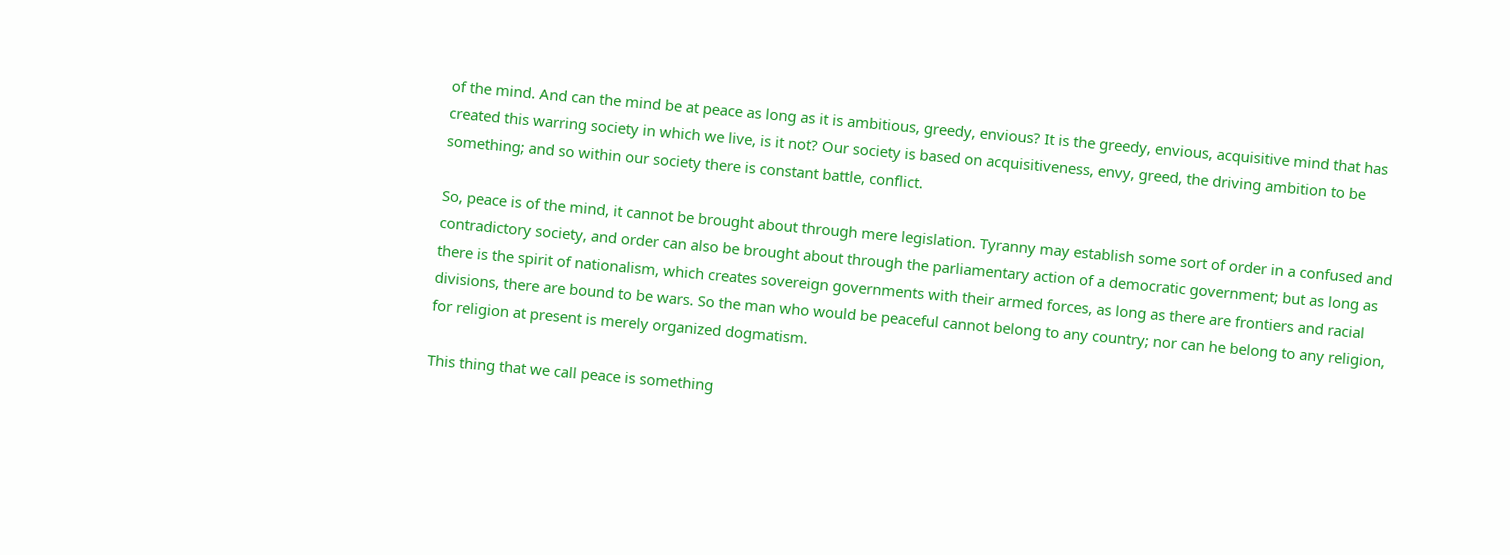of the mind. And can the mind be at peace as long as it is ambitious, greedy, envious? It is the greedy, envious, acquisitive mind that has created this warring society in which we live, is it not? Our society is based on acquisitiveness, envy, greed, the driving ambition to be something; and so within our society there is constant battle, conflict.

So, peace is of the mind, it cannot be brought about through mere legislation. Tyranny may establish some sort of order in a confused and contradictory society, and order can also be brought about through the parliamentary action of a democratic government; but as long as there is the spirit of nationalism, which creates sovereign governments with their armed forces, as long as there are frontiers and racial divisions, there are bound to be wars. So the man who would be peaceful cannot belong to any country; nor can he belong to any religion, for religion at present is merely organized dogmatism.

This thing that we call peace is something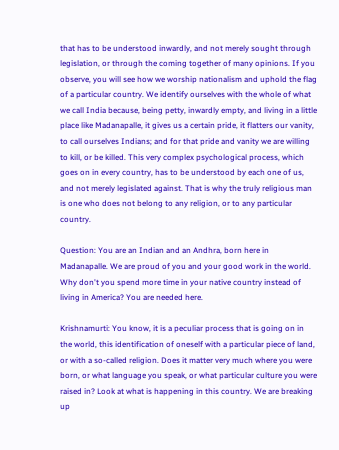that has to be understood inwardly, and not merely sought through legislation, or through the coming together of many opinions. If you observe, you will see how we worship nationalism and uphold the flag of a particular country. We identify ourselves with the whole of what we call India because, being petty, inwardly empty, and living in a little place like Madanapalle, it gives us a certain pride, it flatters our vanity, to call ourselves Indians; and for that pride and vanity we are willing to kill, or be killed. This very complex psychological process, which goes on in every country, has to be understood by each one of us, and not merely legislated against. That is why the truly religious man is one who does not belong to any religion, or to any particular country.

Question: You are an Indian and an Andhra, born here in Madanapalle. We are proud of you and your good work in the world. Why don't you spend more time in your native country instead of living in America? You are needed here.

Krishnamurti: You know, it is a peculiar process that is going on in the world, this identification of oneself with a particular piece of land, or with a so-called religion. Does it matter very much where you were born, or what language you speak, or what particular culture you were raised in? Look at what is happening in this country. We are breaking up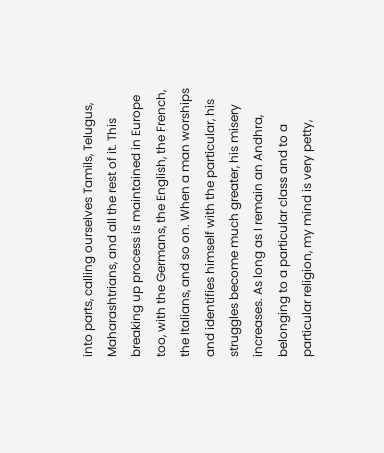into parts, calling ourselves Tamils, Telugus, Maharashtrians, and all the rest of it. This breaking up process is maintained in Europe too, with the Germans, the English, the French, the Italians, and so on. When a man worships and identifies himself with the particular, his struggles become much greater, his misery increases. As long as I remain an Andhra, belonging to a particular class and to a particular religion, my mind is very petty,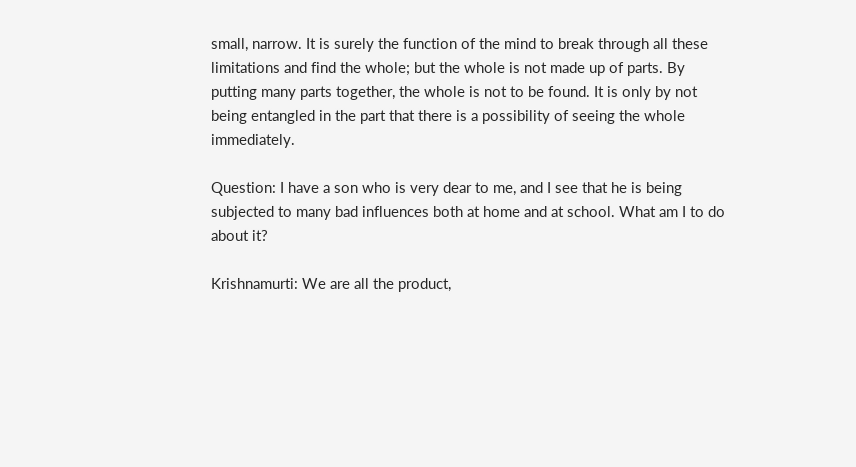small, narrow. It is surely the function of the mind to break through all these limitations and find the whole; but the whole is not made up of parts. By putting many parts together, the whole is not to be found. It is only by not being entangled in the part that there is a possibility of seeing the whole immediately.

Question: I have a son who is very dear to me, and I see that he is being subjected to many bad influences both at home and at school. What am I to do about it?

Krishnamurti: We are all the product,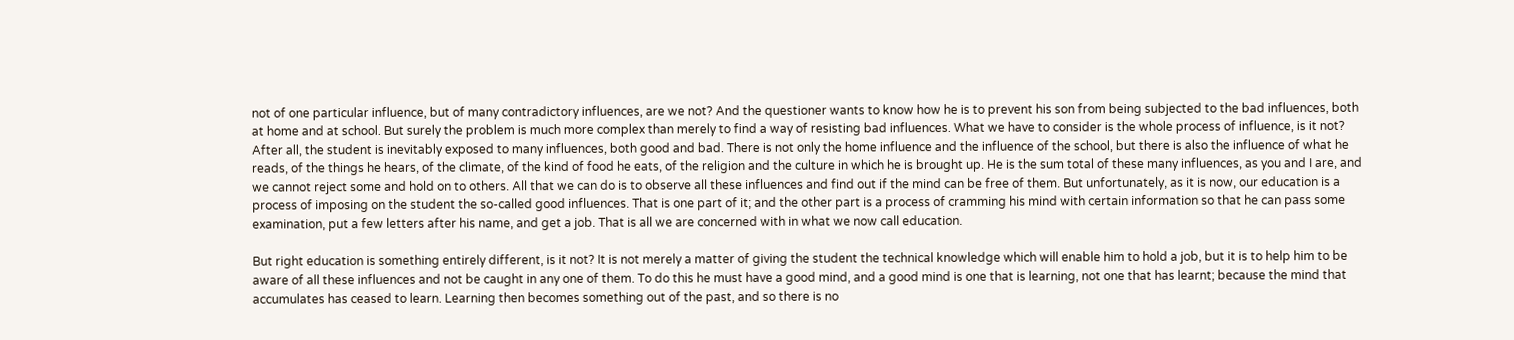not of one particular influence, but of many contradictory influences, are we not? And the questioner wants to know how he is to prevent his son from being subjected to the bad influences, both at home and at school. But surely the problem is much more complex than merely to find a way of resisting bad influences. What we have to consider is the whole process of influence, is it not? After all, the student is inevitably exposed to many influences, both good and bad. There is not only the home influence and the influence of the school, but there is also the influence of what he reads, of the things he hears, of the climate, of the kind of food he eats, of the religion and the culture in which he is brought up. He is the sum total of these many influences, as you and I are, and we cannot reject some and hold on to others. All that we can do is to observe all these influences and find out if the mind can be free of them. But unfortunately, as it is now, our education is a process of imposing on the student the so-called good influences. That is one part of it; and the other part is a process of cramming his mind with certain information so that he can pass some examination, put a few letters after his name, and get a job. That is all we are concerned with in what we now call education.

But right education is something entirely different, is it not? It is not merely a matter of giving the student the technical knowledge which will enable him to hold a job, but it is to help him to be aware of all these influences and not be caught in any one of them. To do this he must have a good mind, and a good mind is one that is learning, not one that has learnt; because the mind that accumulates has ceased to learn. Learning then becomes something out of the past, and so there is no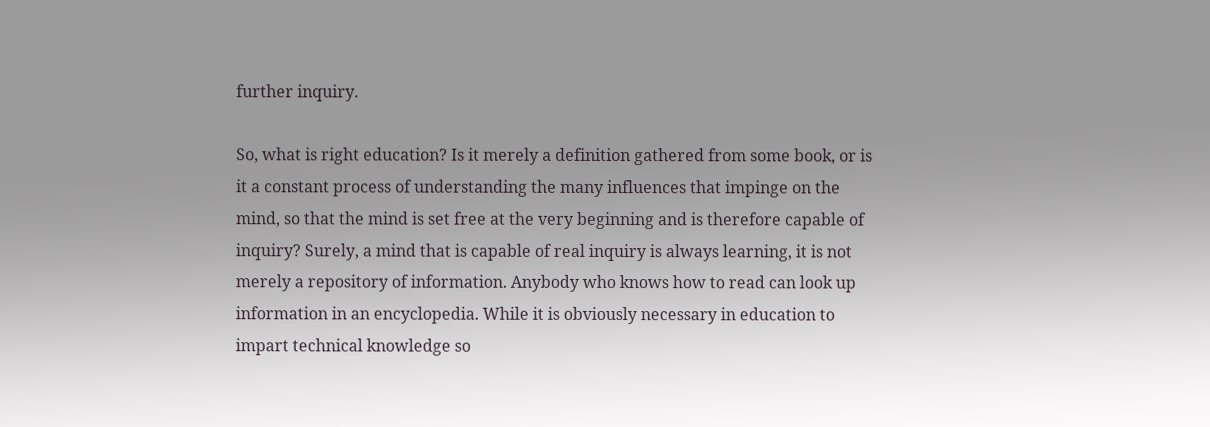further inquiry.

So, what is right education? Is it merely a definition gathered from some book, or is it a constant process of understanding the many influences that impinge on the mind, so that the mind is set free at the very beginning and is therefore capable of inquiry? Surely, a mind that is capable of real inquiry is always learning, it is not merely a repository of information. Anybody who knows how to read can look up information in an encyclopedia. While it is obviously necessary in education to impart technical knowledge so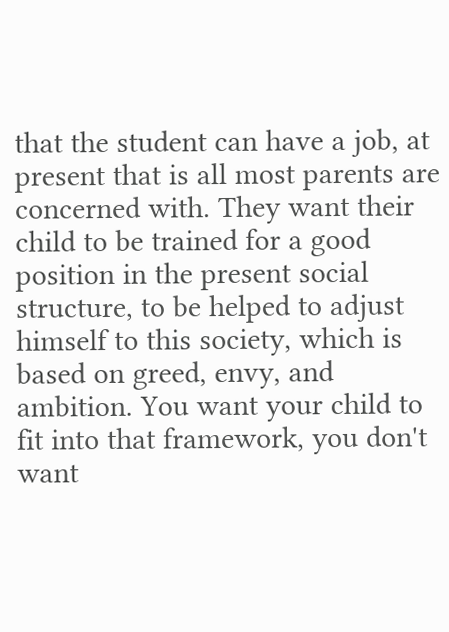that the student can have a job, at present that is all most parents are concerned with. They want their child to be trained for a good position in the present social structure, to be helped to adjust himself to this society, which is based on greed, envy, and ambition. You want your child to fit into that framework, you don't want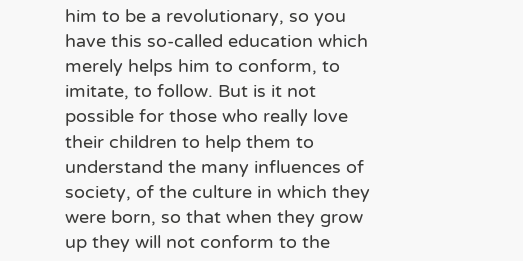him to be a revolutionary, so you have this so-called education which merely helps him to conform, to imitate, to follow. But is it not possible for those who really love their children to help them to understand the many influences of society, of the culture in which they were born, so that when they grow up they will not conform to the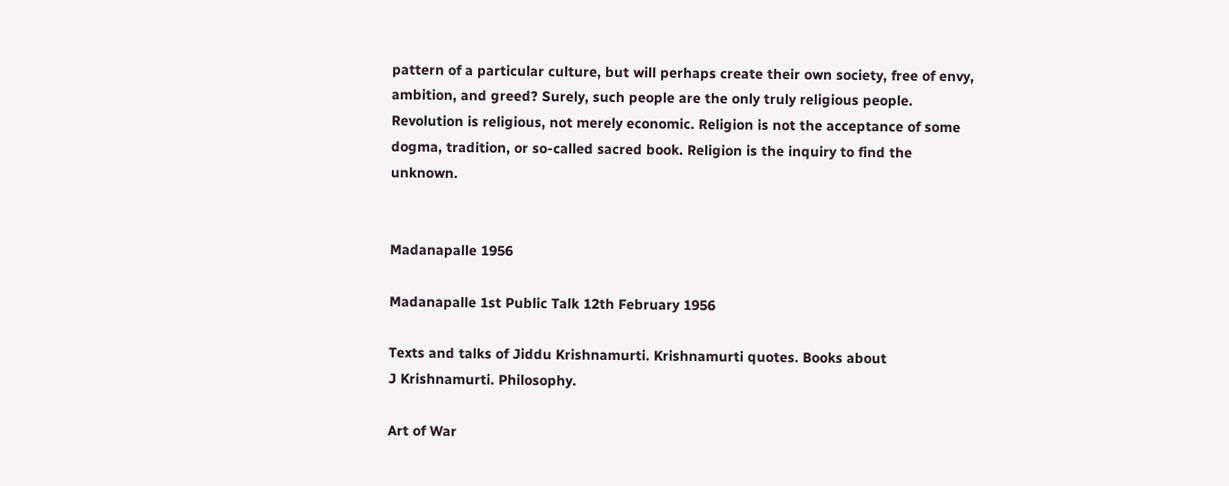pattern of a particular culture, but will perhaps create their own society, free of envy, ambition, and greed? Surely, such people are the only truly religious people. Revolution is religious, not merely economic. Religion is not the acceptance of some dogma, tradition, or so-called sacred book. Religion is the inquiry to find the unknown.


Madanapalle 1956

Madanapalle 1st Public Talk 12th February 1956

Texts and talks of Jiddu Krishnamurti. Krishnamurti quotes. Books about
J Krishnamurti. Philosophy.

Art of War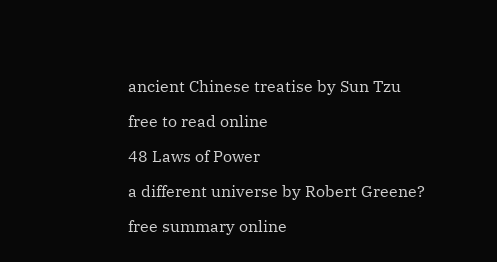ancient Chinese treatise by Sun Tzu

free to read online

48 Laws of Power

a different universe by Robert Greene?

free summary online